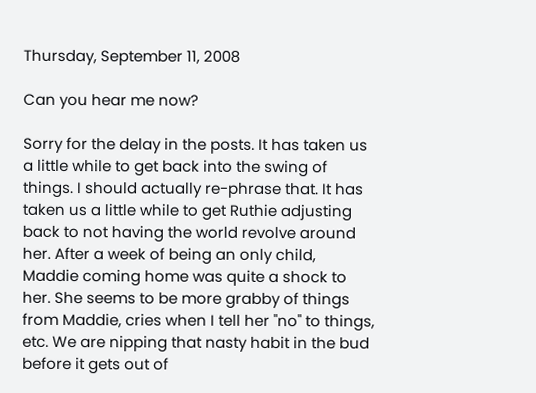Thursday, September 11, 2008

Can you hear me now?

Sorry for the delay in the posts. It has taken us a little while to get back into the swing of things. I should actually re-phrase that. It has taken us a little while to get Ruthie adjusting back to not having the world revolve around her. After a week of being an only child, Maddie coming home was quite a shock to her. She seems to be more grabby of things from Maddie, cries when I tell her "no" to things, etc. We are nipping that nasty habit in the bud before it gets out of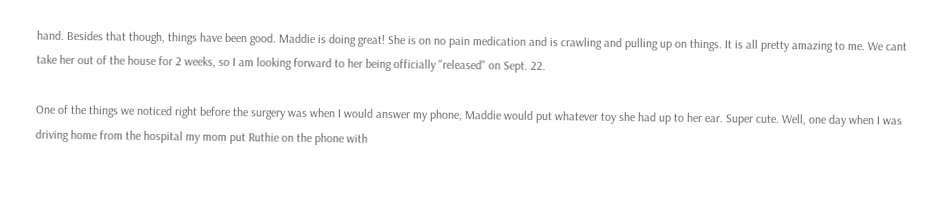hand. Besides that though, things have been good. Maddie is doing great! She is on no pain medication and is crawling and pulling up on things. It is all pretty amazing to me. We cant take her out of the house for 2 weeks, so I am looking forward to her being officially "released" on Sept. 22.

One of the things we noticed right before the surgery was when I would answer my phone, Maddie would put whatever toy she had up to her ear. Super cute. Well, one day when I was driving home from the hospital my mom put Ruthie on the phone with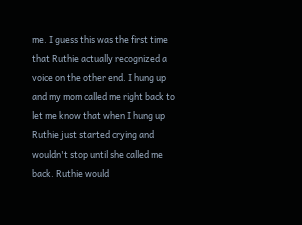me. I guess this was the first time that Ruthie actually recognized a voice on the other end. I hung up and my mom called me right back to let me know that when I hung up Ruthie just started crying and wouldn't stop until she called me back. Ruthie would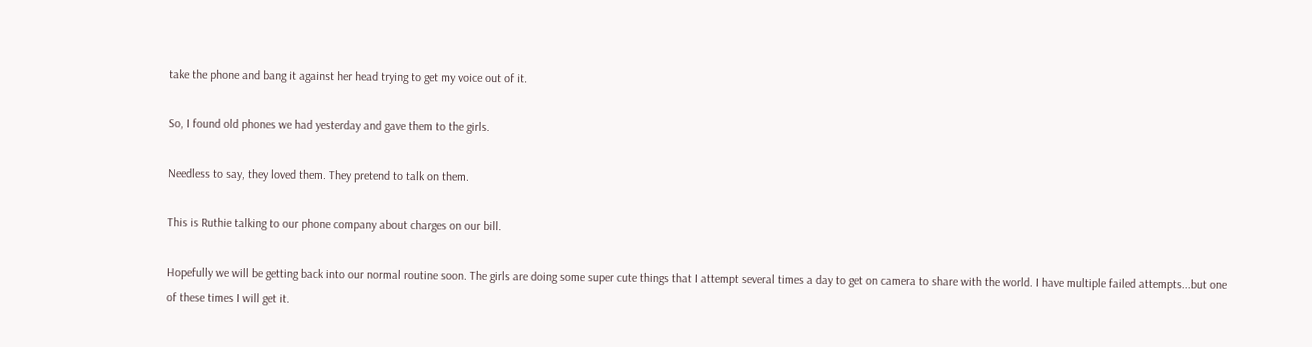take the phone and bang it against her head trying to get my voice out of it.

So, I found old phones we had yesterday and gave them to the girls.

Needless to say, they loved them. They pretend to talk on them.

This is Ruthie talking to our phone company about charges on our bill.

Hopefully we will be getting back into our normal routine soon. The girls are doing some super cute things that I attempt several times a day to get on camera to share with the world. I have multiple failed attempts...but one of these times I will get it.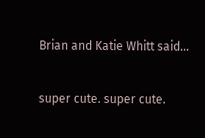Brian and Katie Whitt said...

super cute. super cute.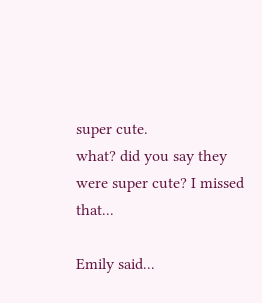super cute.
what? did you say they were super cute? I missed that...

Emily said...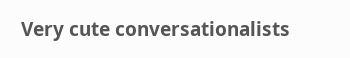Very cute conversationalists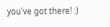you've got there! :)